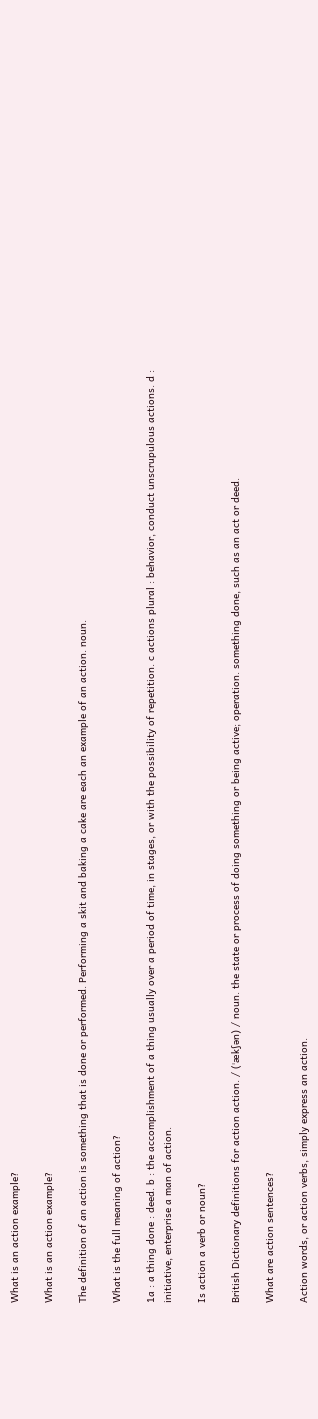What is an action example?

What is an action example?

The definition of an action is something that is done or performed. Performing a skit and baking a cake are each an example of an action. noun.

What is the full meaning of action?

1a : a thing done : deed. b : the accomplishment of a thing usually over a period of time, in stages, or with the possibility of repetition. c actions plural : behavior, conduct unscrupulous actions. d : initiative, enterprise a man of action.

Is action a verb or noun?

British Dictionary definitions for action action. / (ˈækʃən) / noun. the state or process of doing something or being active; operation. something done, such as an act or deed.

What are action sentences?

Action words, or action verbs, simply express an action.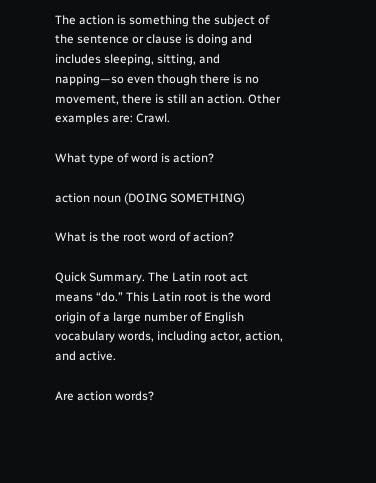The action is something the subject of the sentence or clause is doing and includes sleeping, sitting, and napping—so even though there is no movement, there is still an action. Other examples are: Crawl.

What type of word is action?

action noun (DOING SOMETHING)

What is the root word of action?

Quick Summary. The Latin root act means “do.” This Latin root is the word origin of a large number of English vocabulary words, including actor, action, and active.

Are action words?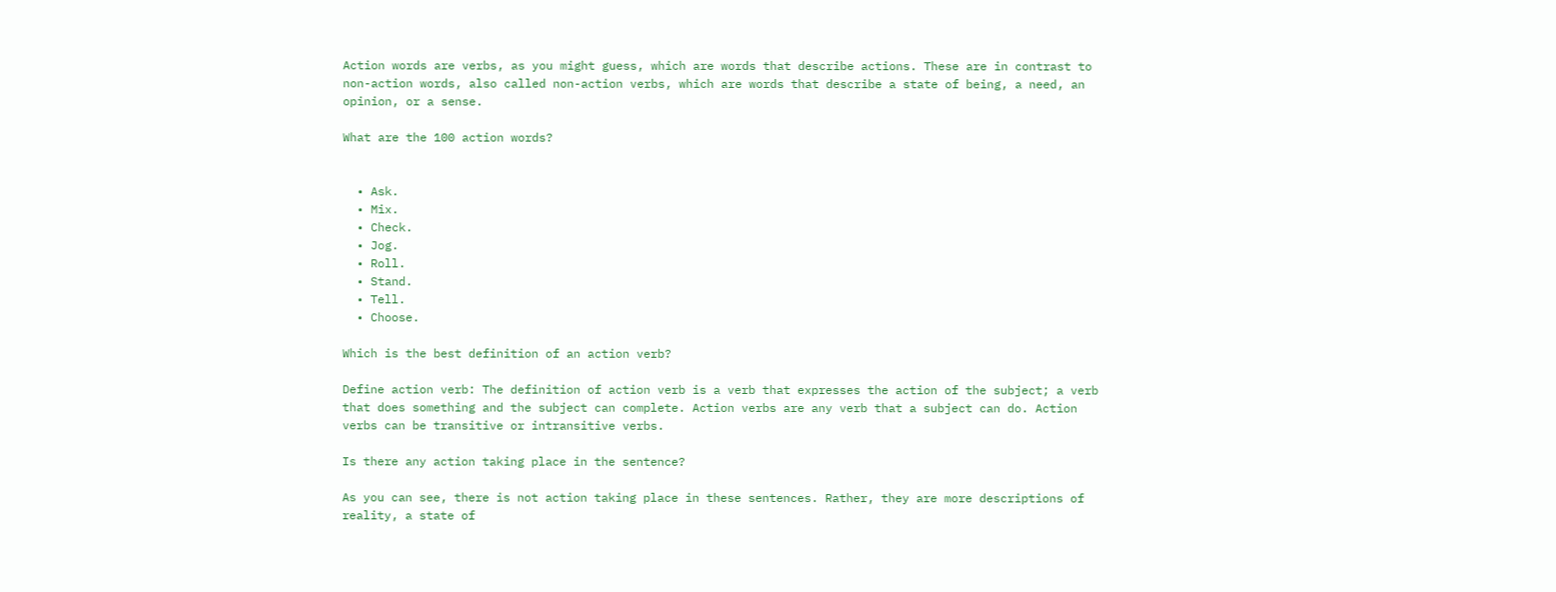Action words are verbs, as you might guess, which are words that describe actions. These are in contrast to non-action words, also called non-action verbs, which are words that describe a state of being, a need, an opinion, or a sense.

What are the 100 action words?


  • Ask.
  • Mix.
  • Check.
  • Jog.
  • Roll.
  • Stand.
  • Tell.
  • Choose.

Which is the best definition of an action verb?

Define action verb: The definition of action verb is a verb that expresses the action of the subject; a verb that does something and the subject can complete. Action verbs are any verb that a subject can do. Action verbs can be transitive or intransitive verbs.

Is there any action taking place in the sentence?

As you can see, there is not action taking place in these sentences. Rather, they are more descriptions of reality, a state of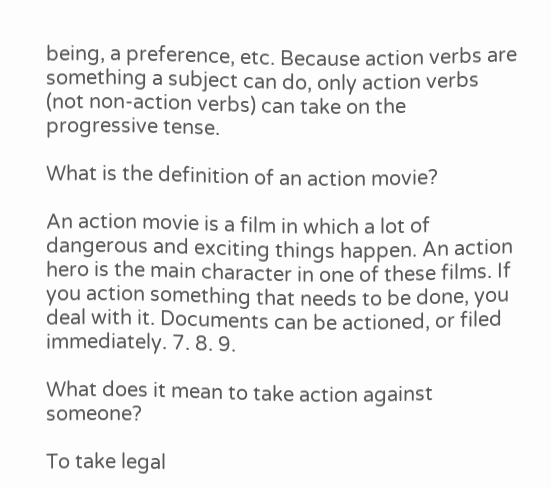being, a preference, etc. Because action verbs are something a subject can do, only action verbs (not non-action verbs) can take on the progressive tense.

What is the definition of an action movie?

An action movie is a film in which a lot of dangerous and exciting things happen. An action hero is the main character in one of these films. If you action something that needs to be done, you deal with it. Documents can be actioned, or filed immediately. 7. 8. 9.

What does it mean to take action against someone?

To take legal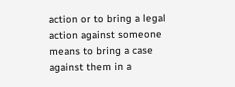action or to bring a legal action against someone means to bring a case against them in a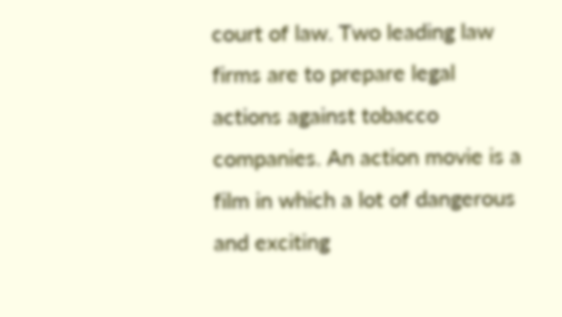court of law. Two leading law firms are to prepare legal actions against tobacco companies. An action movie is a film in which a lot of dangerous and exciting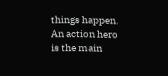things happen. An action hero is the main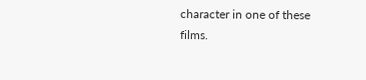character in one of these films.